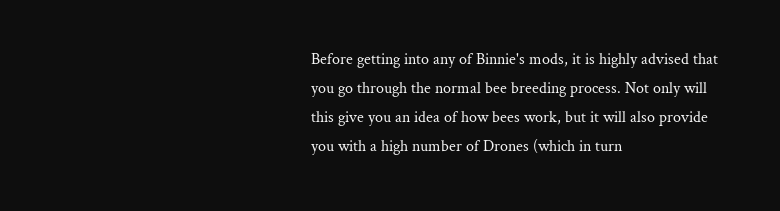Before getting into any of Binnie's mods, it is highly advised that you go through the normal bee breeding process. Not only will this give you an idea of how bees work, but it will also provide you with a high number of Drones (which in turn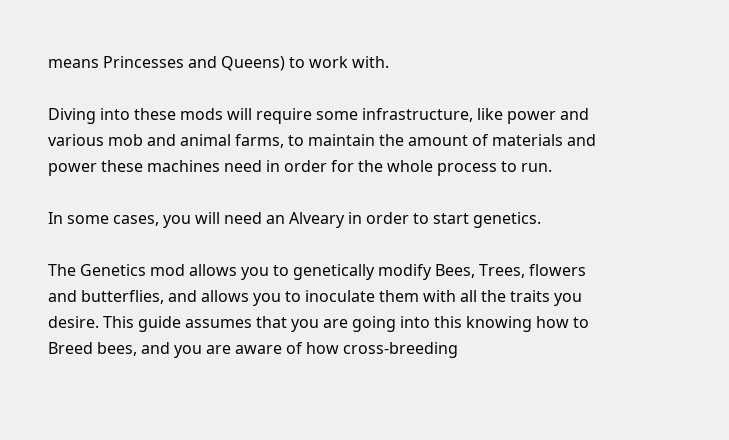means Princesses and Queens) to work with.

Diving into these mods will require some infrastructure, like power and various mob and animal farms, to maintain the amount of materials and power these machines need in order for the whole process to run.

In some cases, you will need an Alveary in order to start genetics.

The Genetics mod allows you to genetically modify Bees, Trees, flowers and butterflies, and allows you to inoculate them with all the traits you desire. This guide assumes that you are going into this knowing how to Breed bees, and you are aware of how cross-breeding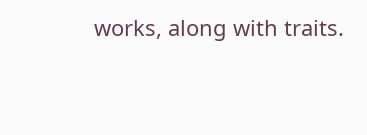works, along with traits.